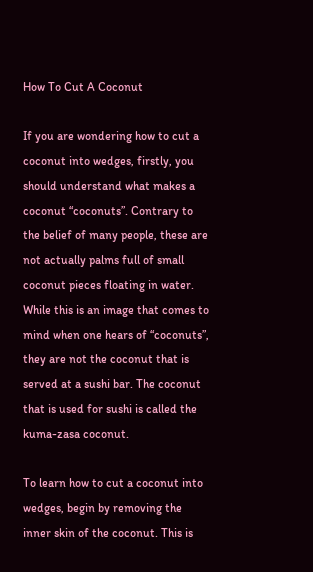How To Cut A Coconut

If you are wondering how to cut a coconut into wedges, firstly, you should understand what makes a coconut “coconuts”. Contrary to the belief of many people, these are not actually palms full of small coconut pieces floating in water. While this is an image that comes to mind when one hears of “coconuts”, they are not the coconut that is served at a sushi bar. The coconut that is used for sushi is called the kuma-zasa coconut.

To learn how to cut a coconut into wedges, begin by removing the inner skin of the coconut. This is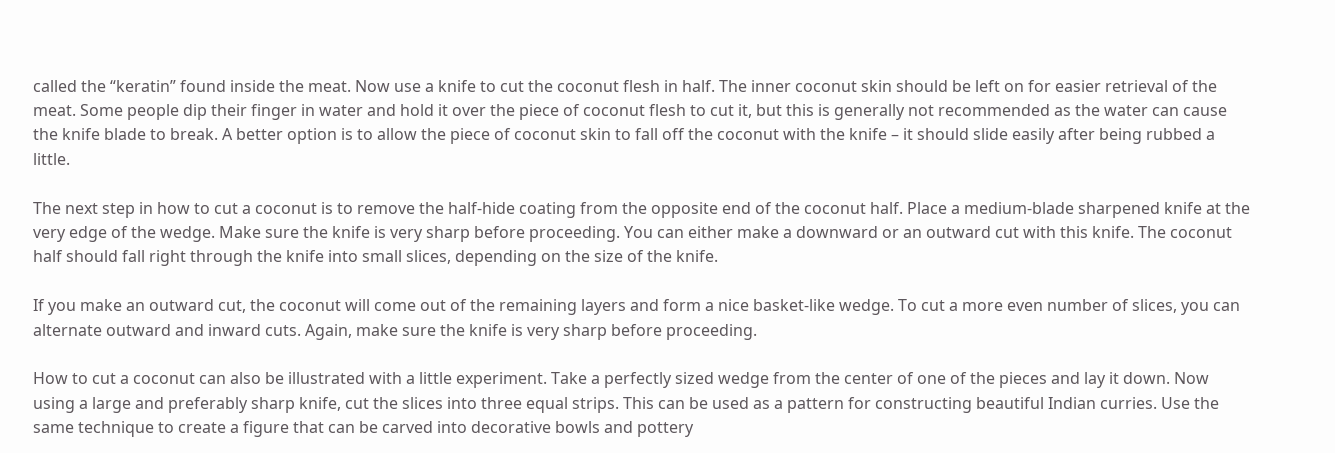called the “keratin” found inside the meat. Now use a knife to cut the coconut flesh in half. The inner coconut skin should be left on for easier retrieval of the meat. Some people dip their finger in water and hold it over the piece of coconut flesh to cut it, but this is generally not recommended as the water can cause the knife blade to break. A better option is to allow the piece of coconut skin to fall off the coconut with the knife – it should slide easily after being rubbed a little.

The next step in how to cut a coconut is to remove the half-hide coating from the opposite end of the coconut half. Place a medium-blade sharpened knife at the very edge of the wedge. Make sure the knife is very sharp before proceeding. You can either make a downward or an outward cut with this knife. The coconut half should fall right through the knife into small slices, depending on the size of the knife.

If you make an outward cut, the coconut will come out of the remaining layers and form a nice basket-like wedge. To cut a more even number of slices, you can alternate outward and inward cuts. Again, make sure the knife is very sharp before proceeding.

How to cut a coconut can also be illustrated with a little experiment. Take a perfectly sized wedge from the center of one of the pieces and lay it down. Now using a large and preferably sharp knife, cut the slices into three equal strips. This can be used as a pattern for constructing beautiful Indian curries. Use the same technique to create a figure that can be carved into decorative bowls and pottery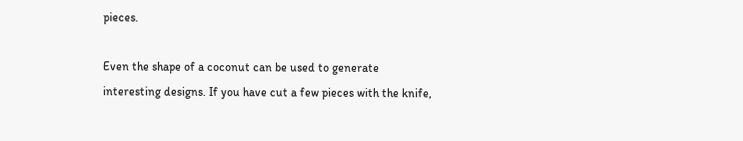pieces.

Even the shape of a coconut can be used to generate interesting designs. If you have cut a few pieces with the knife,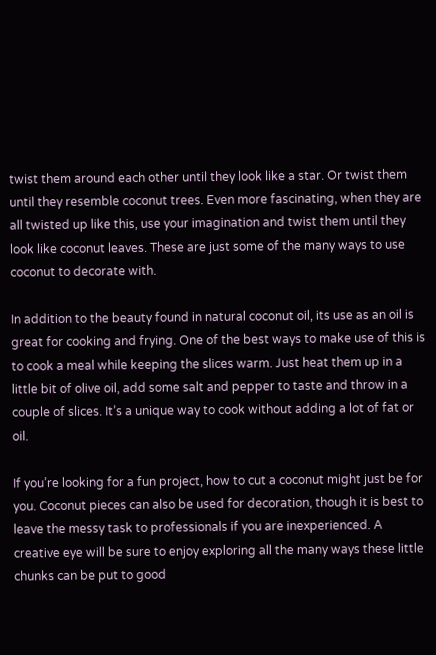twist them around each other until they look like a star. Or twist them until they resemble coconut trees. Even more fascinating, when they are all twisted up like this, use your imagination and twist them until they look like coconut leaves. These are just some of the many ways to use coconut to decorate with.

In addition to the beauty found in natural coconut oil, its use as an oil is great for cooking and frying. One of the best ways to make use of this is to cook a meal while keeping the slices warm. Just heat them up in a little bit of olive oil, add some salt and pepper to taste and throw in a couple of slices. It’s a unique way to cook without adding a lot of fat or oil.

If you’re looking for a fun project, how to cut a coconut might just be for you. Coconut pieces can also be used for decoration, though it is best to leave the messy task to professionals if you are inexperienced. A creative eye will be sure to enjoy exploring all the many ways these little chunks can be put to good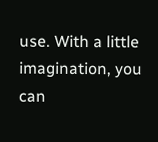use. With a little imagination, you can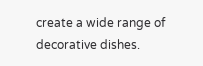create a wide range of decorative dishes.